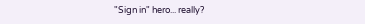"Sign in" hero... really?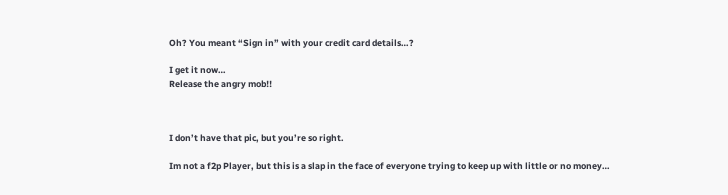Oh? You meant “Sign in” with your credit card details…?

I get it now…
Release the angry mob!!



I don’t have that pic, but you’re so right.

Im not a f2p Player, but this is a slap in the face of everyone trying to keep up with little or no money…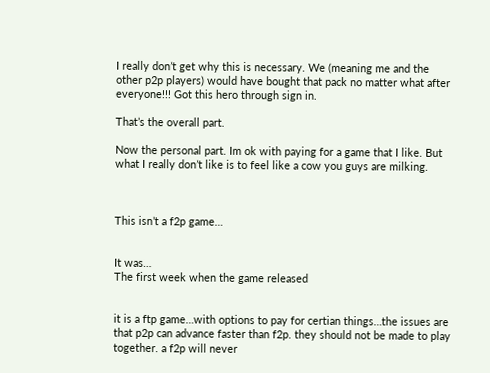I really don’t get why this is necessary. We (meaning me and the other p2p players) would have bought that pack no matter what after everyone!!! Got this hero through sign in.

That’s the overall part.

Now the personal part. Im ok with paying for a game that I like. But what I really don’t like is to feel like a cow you guys are milking.



This isn’t a f2p game…


It was…
The first week when the game released


it is a ftp game…with options to pay for certian things…the issues are that p2p can advance faster than f2p. they should not be made to play together. a f2p will never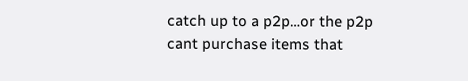catch up to a p2p…or the p2p cant purchase items that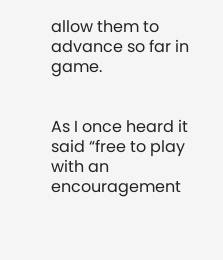allow them to advance so far in game.


As I once heard it said “free to play with an encouragement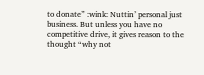to donate” :wink: Nuttin’ personal just business. But unless you have no competitive drive, it gives reason to the thought “why not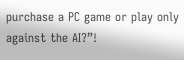purchase a PC game or play only against the AI?”!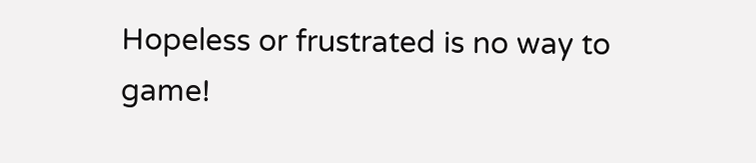Hopeless or frustrated is no way to game!